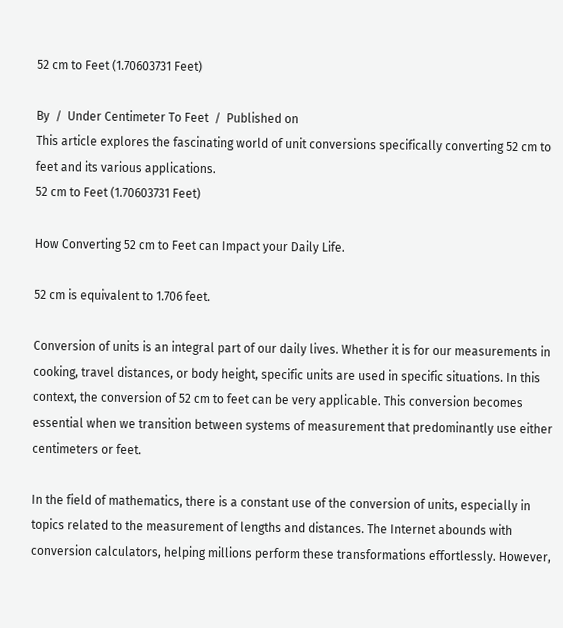52 cm to Feet (1.70603731 Feet)

By  /  Under Centimeter To Feet  /  Published on
This article explores the fascinating world of unit conversions specifically converting 52 cm to feet and its various applications.
52 cm to Feet (1.70603731 Feet)

How Converting 52 cm to Feet can Impact your Daily Life.

52 cm is equivalent to 1.706 feet.

Conversion of units is an integral part of our daily lives. Whether it is for our measurements in cooking, travel distances, or body height, specific units are used in specific situations. In this context, the conversion of 52 cm to feet can be very applicable. This conversion becomes essential when we transition between systems of measurement that predominantly use either centimeters or feet.

In the field of mathematics, there is a constant use of the conversion of units, especially in topics related to the measurement of lengths and distances. The Internet abounds with conversion calculators, helping millions perform these transformations effortlessly. However,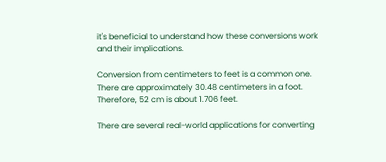it's beneficial to understand how these conversions work and their implications.

Conversion from centimeters to feet is a common one. There are approximately 30.48 centimeters in a foot. Therefore, 52 cm is about 1.706 feet.

There are several real-world applications for converting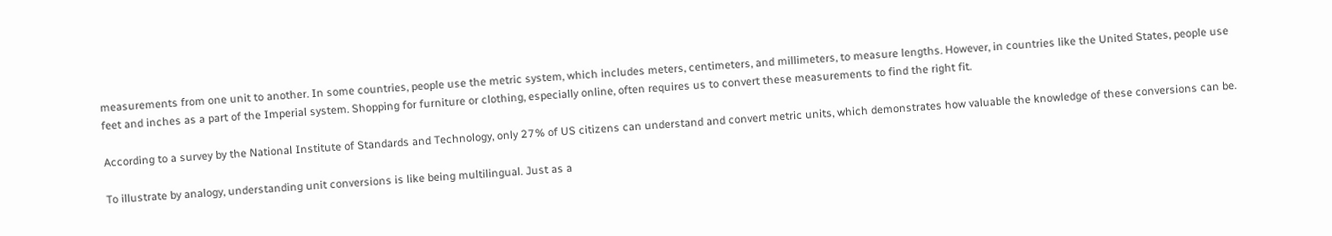measurements from one unit to another. In some countries, people use the metric system, which includes meters, centimeters, and millimeters, to measure lengths. However, in countries like the United States, people use feet and inches as a part of the Imperial system. Shopping for furniture or clothing, especially online, often requires us to convert these measurements to find the right fit.

According to a survey by the National Institute of Standards and Technology, only 27% of US citizens can understand and convert metric units, which demonstrates how valuable the knowledge of these conversions can be.

To illustrate by analogy, understanding unit conversions is like being multilingual. Just as a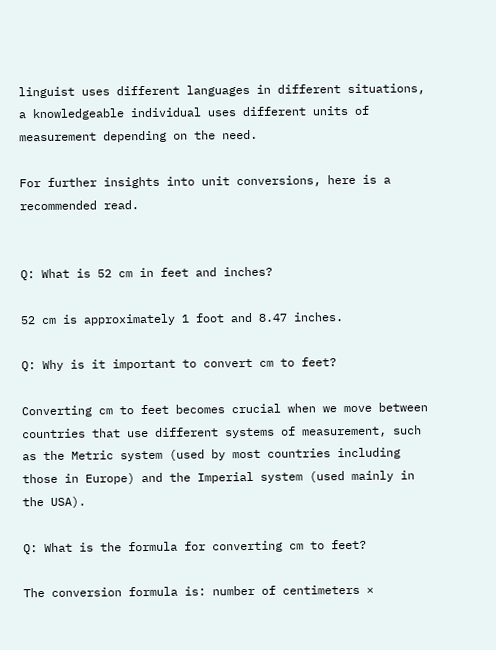linguist uses different languages in different situations, a knowledgeable individual uses different units of measurement depending on the need.

For further insights into unit conversions, here is a recommended read.


Q: What is 52 cm in feet and inches?

52 cm is approximately 1 foot and 8.47 inches.

Q: Why is it important to convert cm to feet?

Converting cm to feet becomes crucial when we move between countries that use different systems of measurement, such as the Metric system (used by most countries including those in Europe) and the Imperial system (used mainly in the USA).

Q: What is the formula for converting cm to feet?

The conversion formula is: number of centimeters ×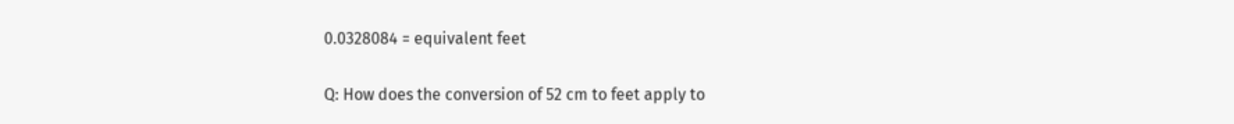0.0328084 = equivalent feet

Q: How does the conversion of 52 cm to feet apply to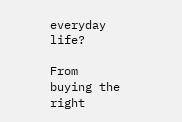everyday life?

From buying the right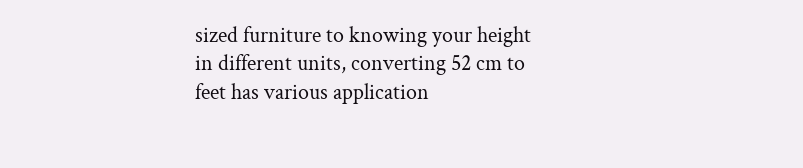sized furniture to knowing your height in different units, converting 52 cm to feet has various application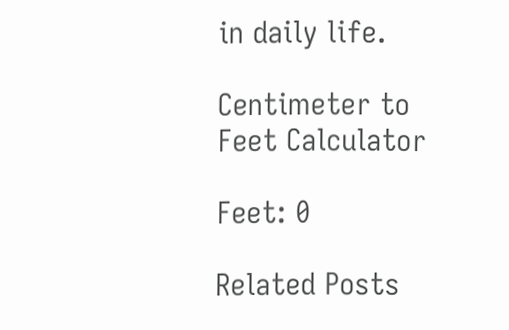in daily life.

Centimeter to Feet Calculator

Feet: 0

Related Posts